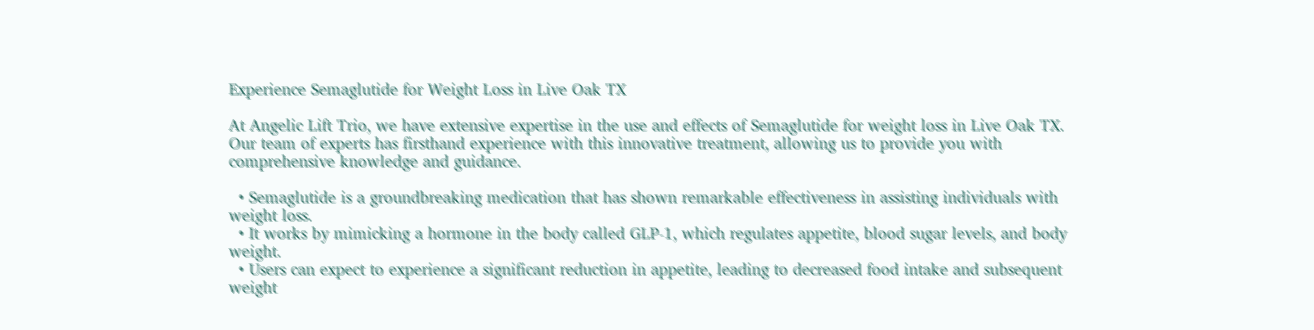Experience Semaglutide for Weight Loss in Live Oak TX

At Angelic Lift Trio, we have extensive expertise in the use and effects of Semaglutide for weight loss in Live Oak TX. Our team of experts has firsthand experience with this innovative treatment, allowing us to provide you with comprehensive knowledge and guidance.

  • Semaglutide is a groundbreaking medication that has shown remarkable effectiveness in assisting individuals with weight loss.
  • It works by mimicking a hormone in the body called GLP-1, which regulates appetite, blood sugar levels, and body weight.
  • Users can expect to experience a significant reduction in appetite, leading to decreased food intake and subsequent weight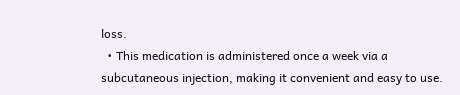loss.
  • This medication is administered once a week via a subcutaneous injection, making it convenient and easy to use.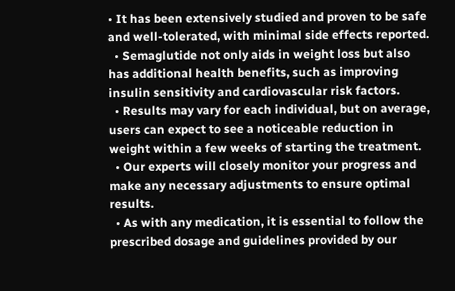• It has been extensively studied and proven to be safe and well-tolerated, with minimal side effects reported.
  • Semaglutide not only aids in weight loss but also has additional health benefits, such as improving insulin sensitivity and cardiovascular risk factors.
  • Results may vary for each individual, but on average, users can expect to see a noticeable reduction in weight within a few weeks of starting the treatment.
  • Our experts will closely monitor your progress and make any necessary adjustments to ensure optimal results.
  • As with any medication, it is essential to follow the prescribed dosage and guidelines provided by our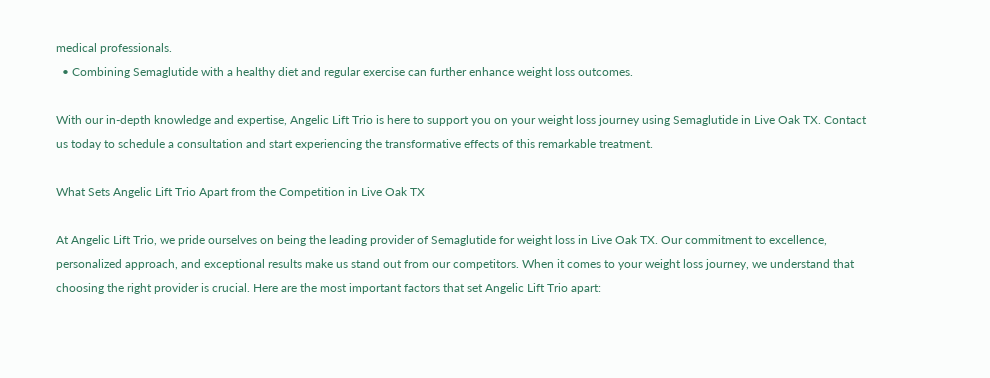medical professionals.
  • Combining Semaglutide with a healthy diet and regular exercise can further enhance weight loss outcomes.

With our in-depth knowledge and expertise, Angelic Lift Trio is here to support you on your weight loss journey using Semaglutide in Live Oak TX. Contact us today to schedule a consultation and start experiencing the transformative effects of this remarkable treatment.

What Sets Angelic Lift Trio Apart from the Competition in Live Oak TX

At Angelic Lift Trio, we pride ourselves on being the leading provider of Semaglutide for weight loss in Live Oak TX. Our commitment to excellence, personalized approach, and exceptional results make us stand out from our competitors. When it comes to your weight loss journey, we understand that choosing the right provider is crucial. Here are the most important factors that set Angelic Lift Trio apart: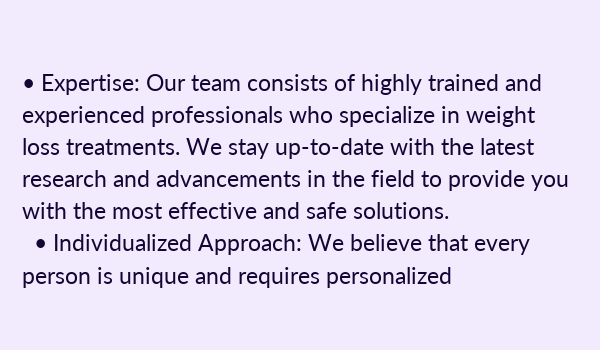• Expertise: Our team consists of highly trained and experienced professionals who specialize in weight loss treatments. We stay up-to-date with the latest research and advancements in the field to provide you with the most effective and safe solutions.
  • Individualized Approach: We believe that every person is unique and requires personalized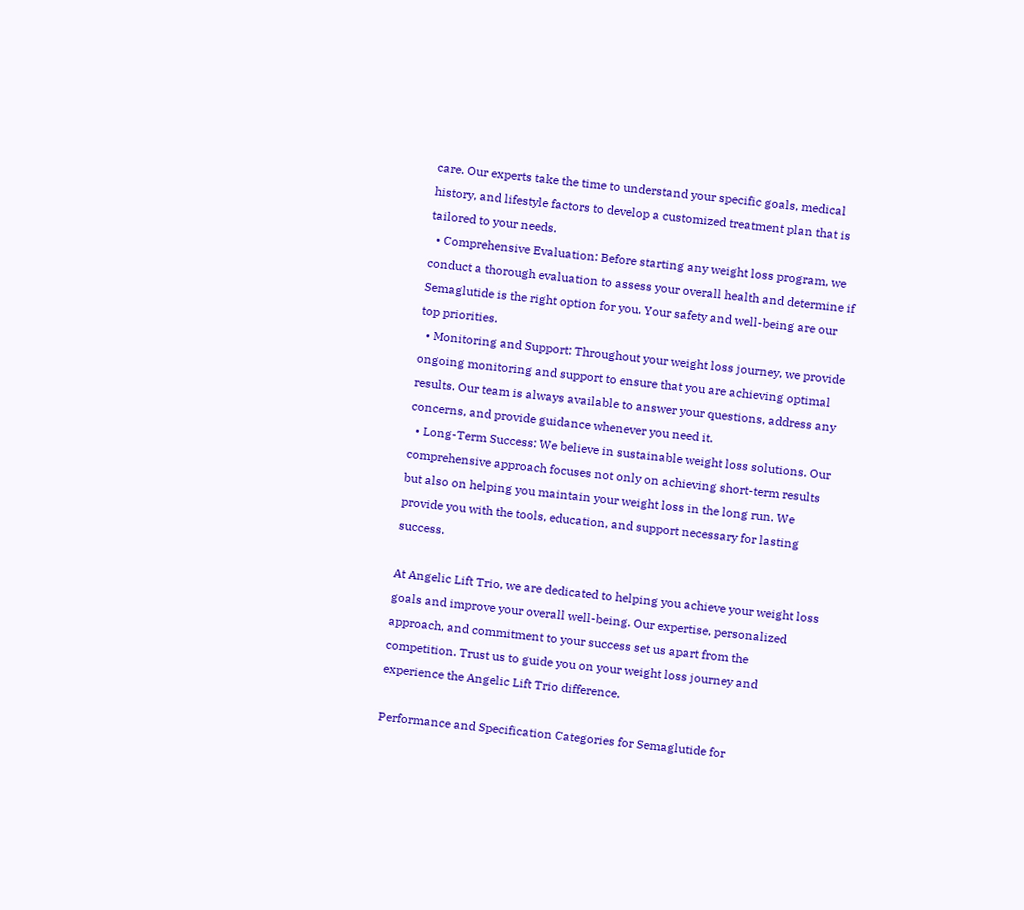care. Our experts take the time to understand your specific goals, medical history, and lifestyle factors to develop a customized treatment plan that is tailored to your needs.
  • Comprehensive Evaluation: Before starting any weight loss program, we conduct a thorough evaluation to assess your overall health and determine if Semaglutide is the right option for you. Your safety and well-being are our top priorities.
  • Monitoring and Support: Throughout your weight loss journey, we provide ongoing monitoring and support to ensure that you are achieving optimal results. Our team is always available to answer your questions, address any concerns, and provide guidance whenever you need it.
  • Long-Term Success: We believe in sustainable weight loss solutions. Our comprehensive approach focuses not only on achieving short-term results but also on helping you maintain your weight loss in the long run. We provide you with the tools, education, and support necessary for lasting success.

At Angelic Lift Trio, we are dedicated to helping you achieve your weight loss goals and improve your overall well-being. Our expertise, personalized approach, and commitment to your success set us apart from the competition. Trust us to guide you on your weight loss journey and experience the Angelic Lift Trio difference.

Performance and Specification Categories for Semaglutide for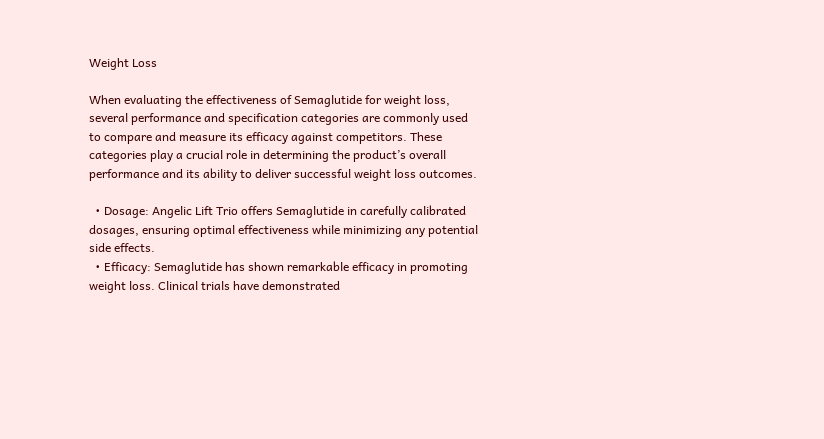Weight Loss

When evaluating the effectiveness of Semaglutide for weight loss, several performance and specification categories are commonly used to compare and measure its efficacy against competitors. These categories play a crucial role in determining the product’s overall performance and its ability to deliver successful weight loss outcomes.

  • Dosage: Angelic Lift Trio offers Semaglutide in carefully calibrated dosages, ensuring optimal effectiveness while minimizing any potential side effects.
  • Efficacy: Semaglutide has shown remarkable efficacy in promoting weight loss. Clinical trials have demonstrated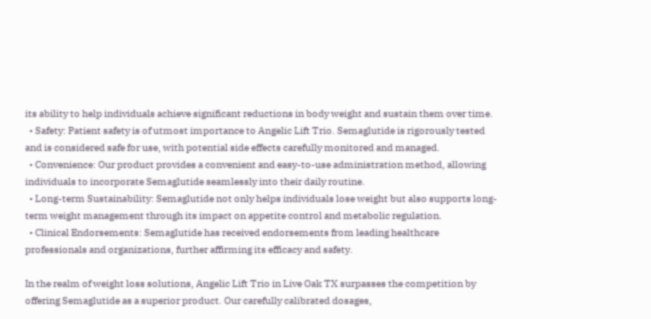its ability to help individuals achieve significant reductions in body weight and sustain them over time.
  • Safety: Patient safety is of utmost importance to Angelic Lift Trio. Semaglutide is rigorously tested and is considered safe for use, with potential side effects carefully monitored and managed.
  • Convenience: Our product provides a convenient and easy-to-use administration method, allowing individuals to incorporate Semaglutide seamlessly into their daily routine.
  • Long-term Sustainability: Semaglutide not only helps individuals lose weight but also supports long-term weight management through its impact on appetite control and metabolic regulation.
  • Clinical Endorsements: Semaglutide has received endorsements from leading healthcare professionals and organizations, further affirming its efficacy and safety.

In the realm of weight loss solutions, Angelic Lift Trio in Live Oak TX surpasses the competition by offering Semaglutide as a superior product. Our carefully calibrated dosages,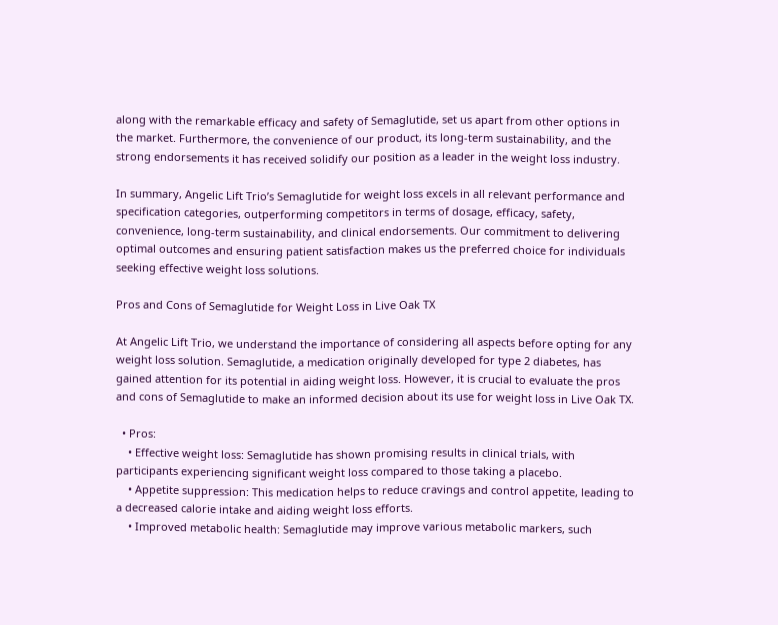along with the remarkable efficacy and safety of Semaglutide, set us apart from other options in the market. Furthermore, the convenience of our product, its long-term sustainability, and the strong endorsements it has received solidify our position as a leader in the weight loss industry.

In summary, Angelic Lift Trio’s Semaglutide for weight loss excels in all relevant performance and specification categories, outperforming competitors in terms of dosage, efficacy, safety, convenience, long-term sustainability, and clinical endorsements. Our commitment to delivering optimal outcomes and ensuring patient satisfaction makes us the preferred choice for individuals seeking effective weight loss solutions.

Pros and Cons of Semaglutide for Weight Loss in Live Oak TX

At Angelic Lift Trio, we understand the importance of considering all aspects before opting for any weight loss solution. Semaglutide, a medication originally developed for type 2 diabetes, has gained attention for its potential in aiding weight loss. However, it is crucial to evaluate the pros and cons of Semaglutide to make an informed decision about its use for weight loss in Live Oak TX.

  • Pros:
    • Effective weight loss: Semaglutide has shown promising results in clinical trials, with participants experiencing significant weight loss compared to those taking a placebo.
    • Appetite suppression: This medication helps to reduce cravings and control appetite, leading to a decreased calorie intake and aiding weight loss efforts.
    • Improved metabolic health: Semaglutide may improve various metabolic markers, such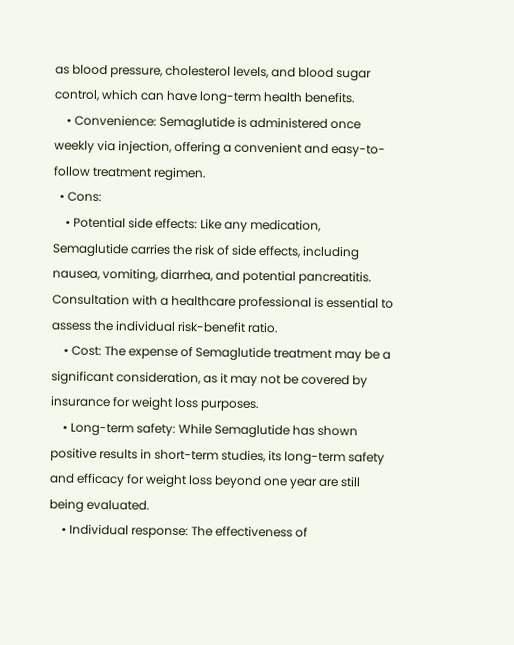as blood pressure, cholesterol levels, and blood sugar control, which can have long-term health benefits.
    • Convenience: Semaglutide is administered once weekly via injection, offering a convenient and easy-to-follow treatment regimen.
  • Cons:
    • Potential side effects: Like any medication, Semaglutide carries the risk of side effects, including nausea, vomiting, diarrhea, and potential pancreatitis. Consultation with a healthcare professional is essential to assess the individual risk-benefit ratio.
    • Cost: The expense of Semaglutide treatment may be a significant consideration, as it may not be covered by insurance for weight loss purposes.
    • Long-term safety: While Semaglutide has shown positive results in short-term studies, its long-term safety and efficacy for weight loss beyond one year are still being evaluated.
    • Individual response: The effectiveness of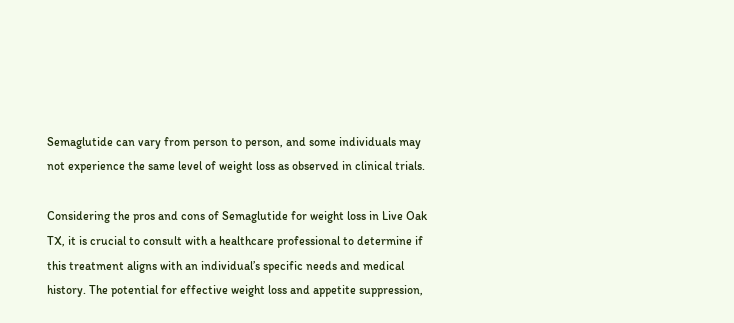Semaglutide can vary from person to person, and some individuals may not experience the same level of weight loss as observed in clinical trials.

Considering the pros and cons of Semaglutide for weight loss in Live Oak TX, it is crucial to consult with a healthcare professional to determine if this treatment aligns with an individual’s specific needs and medical history. The potential for effective weight loss and appetite suppression,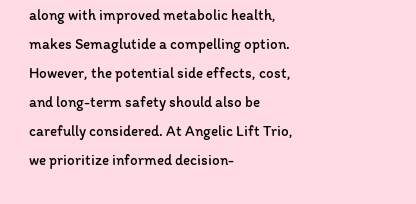along with improved metabolic health, makes Semaglutide a compelling option. However, the potential side effects, cost, and long-term safety should also be carefully considered. At Angelic Lift Trio, we prioritize informed decision-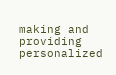making and providing personalized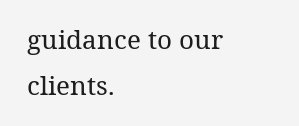guidance to our clients.